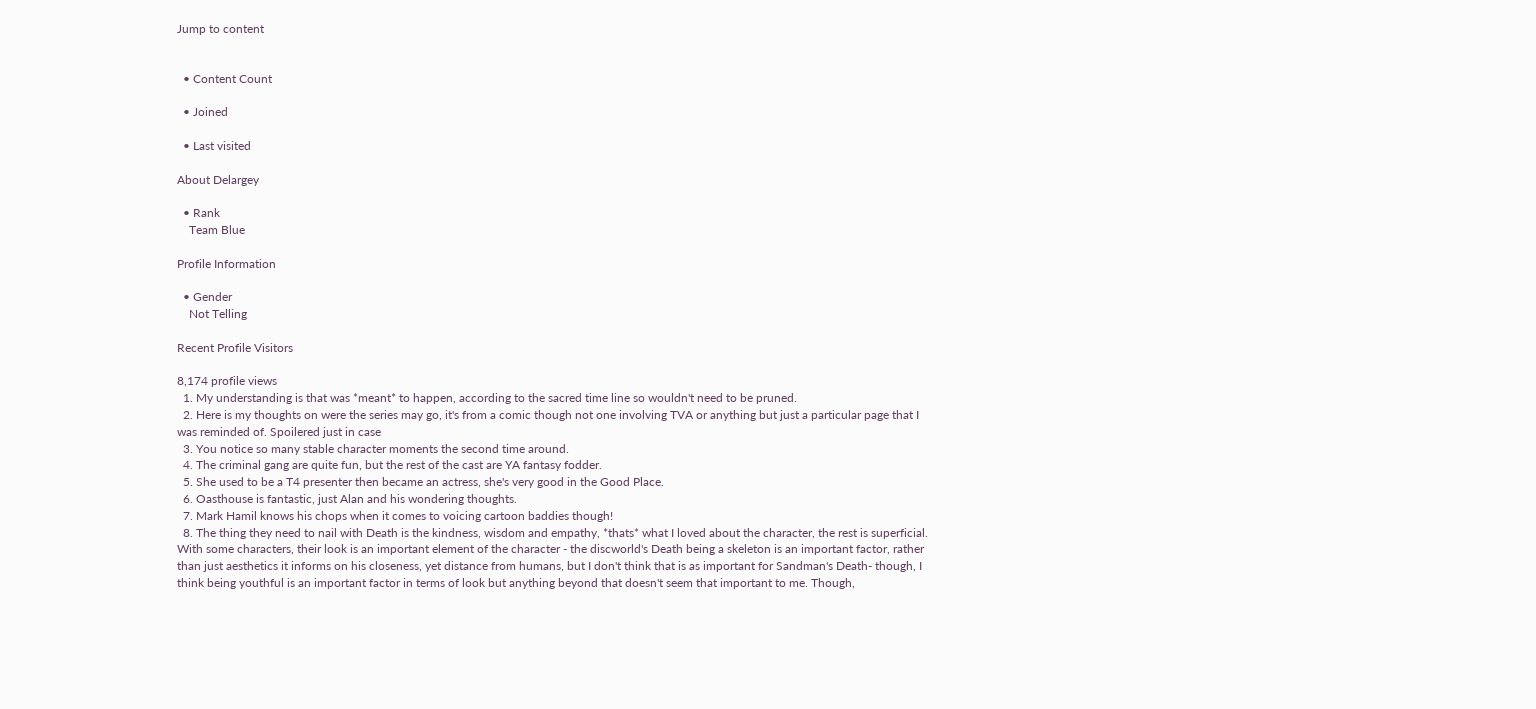Jump to content


  • Content Count

  • Joined

  • Last visited

About Delargey

  • Rank
    Team Blue

Profile Information

  • Gender
    Not Telling

Recent Profile Visitors

8,174 profile views
  1. My understanding is that was *meant* to happen, according to the sacred time line so wouldn't need to be pruned.
  2. Here is my thoughts on were the series may go, it's from a comic though not one involving TVA or anything but just a particular page that I was reminded of. Spoilered just in case
  3. You notice so many stable character moments the second time around.
  4. The criminal gang are quite fun, but the rest of the cast are YA fantasy fodder.
  5. She used to be a T4 presenter then became an actress, she's very good in the Good Place.
  6. Oasthouse is fantastic, just Alan and his wondering thoughts.
  7. Mark Hamil knows his chops when it comes to voicing cartoon baddies though!
  8. The thing they need to nail with Death is the kindness, wisdom and empathy, *thats* what I loved about the character, the rest is superficial. With some characters, their look is an important element of the character - the discworld's Death being a skeleton is an important factor, rather than just aesthetics it informs on his closeness, yet distance from humans, but I don't think that is as important for Sandman's Death- though, I think being youthful is an important factor in terms of look but anything beyond that doesn't seem that important to me. Though,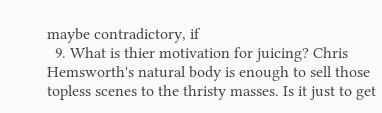maybe contradictory, if
  9. What is thier motivation for juicing? Chris Hemsworth's natural body is enough to sell those topless scenes to the thristy masses. Is it just to get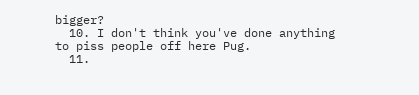bigger?
  10. I don't think you've done anything to piss people off here Pug.
  11.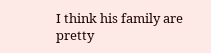I think his family are pretty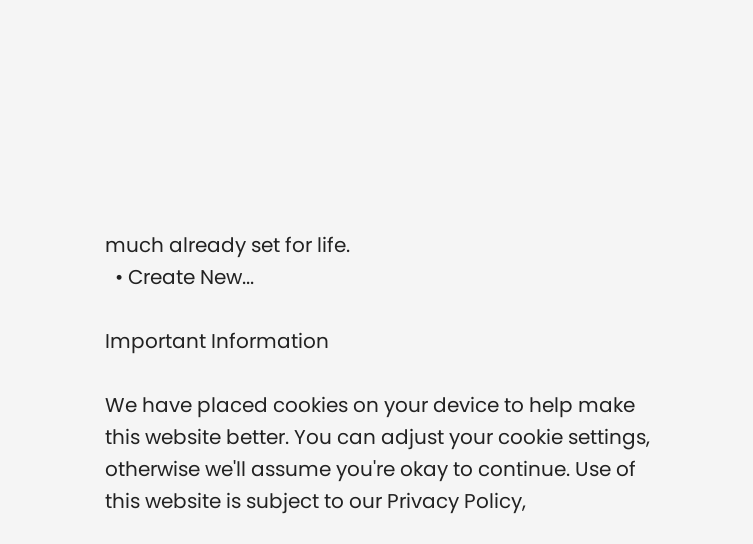much already set for life.
  • Create New...

Important Information

We have placed cookies on your device to help make this website better. You can adjust your cookie settings, otherwise we'll assume you're okay to continue. Use of this website is subject to our Privacy Policy,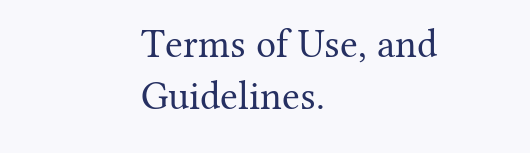Terms of Use, and Guidelines.